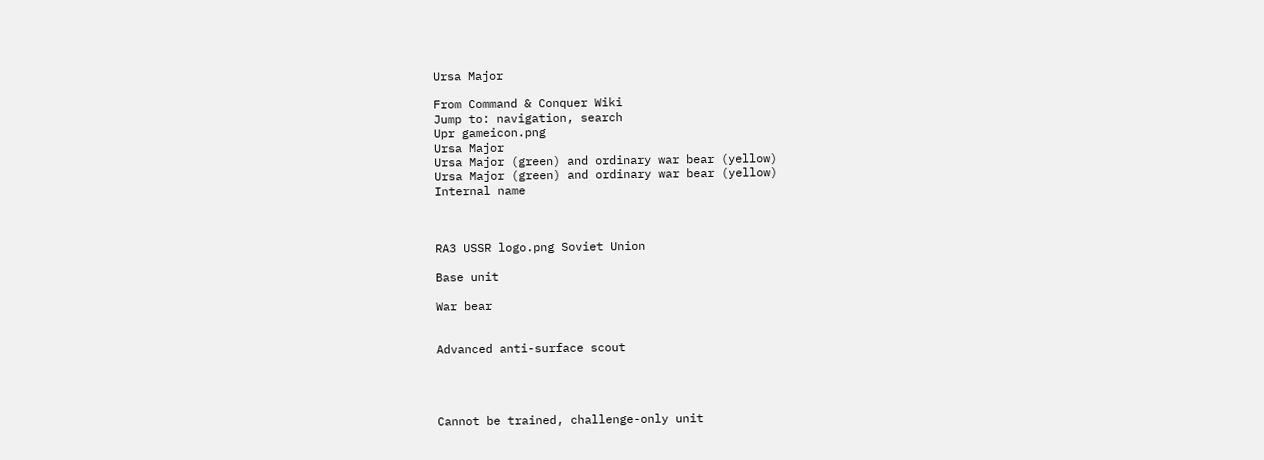Ursa Major

From Command & Conquer Wiki
Jump to: navigation, search
Upr gameicon.png
Ursa Major
Ursa Major (green) and ordinary war bear (yellow)
Ursa Major (green) and ordinary war bear (yellow)
Internal name



RA3 USSR logo.png Soviet Union

Base unit

War bear


Advanced anti-surface scout




Cannot be trained, challenge-only unit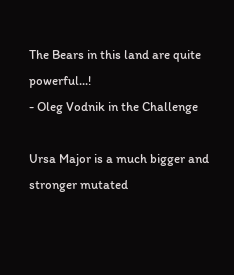The Bears in this land are quite powerful...!
- Oleg Vodnik in the Challenge

Ursa Major is a much bigger and stronger mutated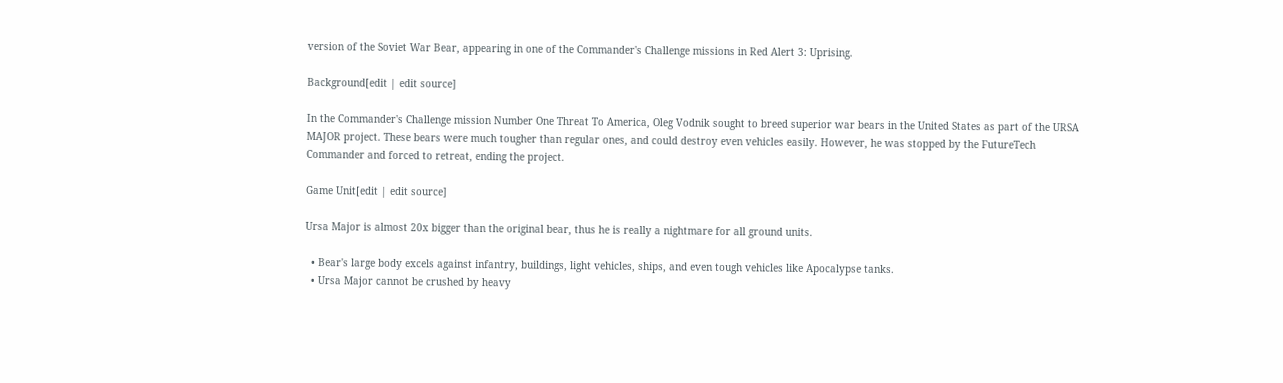version of the Soviet War Bear, appearing in one of the Commander's Challenge missions in Red Alert 3: Uprising.

Background[edit | edit source]

In the Commander's Challenge mission Number One Threat To America, Oleg Vodnik sought to breed superior war bears in the United States as part of the URSA MAJOR project. These bears were much tougher than regular ones, and could destroy even vehicles easily. However, he was stopped by the FutureTech Commander and forced to retreat, ending the project.

Game Unit[edit | edit source]

Ursa Major is almost 20x bigger than the original bear, thus he is really a nightmare for all ground units.

  • Bear's large body excels against infantry, buildings, light vehicles, ships, and even tough vehicles like Apocalypse tanks.
  • Ursa Major cannot be crushed by heavy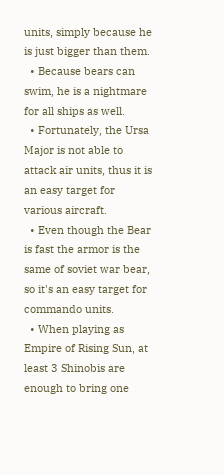units, simply because he is just bigger than them.
  • Because bears can swim, he is a nightmare for all ships as well.
  • Fortunately, the Ursa Major is not able to attack air units, thus it is an easy target for various aircraft.
  • Even though the Bear is fast the armor is the same of soviet war bear, so it's an easy target for commando units.
  • When playing as Empire of Rising Sun, at least 3 Shinobis are enough to bring one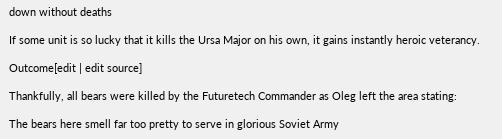down without deaths

If some unit is so lucky that it kills the Ursa Major on his own, it gains instantly heroic veterancy.

Outcome[edit | edit source]

Thankfully, all bears were killed by the Futuretech Commander as Oleg left the area stating:

The bears here smell far too pretty to serve in glorious Soviet Army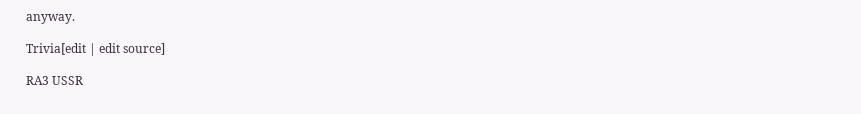anyway.

Trivia[edit | edit source]

RA3 USSR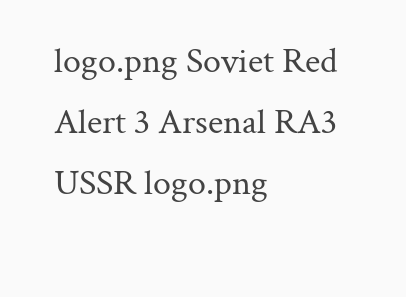logo.png Soviet Red Alert 3 Arsenal RA3 USSR logo.png